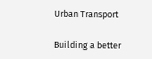Urban Transport

Building a better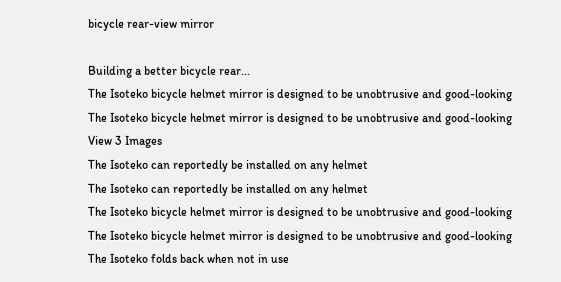bicycle rear-view mirror

Building a better bicycle rear...
The Isoteko bicycle helmet mirror is designed to be unobtrusive and good-looking
The Isoteko bicycle helmet mirror is designed to be unobtrusive and good-looking
View 3 Images
The Isoteko can reportedly be installed on any helmet
The Isoteko can reportedly be installed on any helmet
The Isoteko bicycle helmet mirror is designed to be unobtrusive and good-looking
The Isoteko bicycle helmet mirror is designed to be unobtrusive and good-looking
The Isoteko folds back when not in use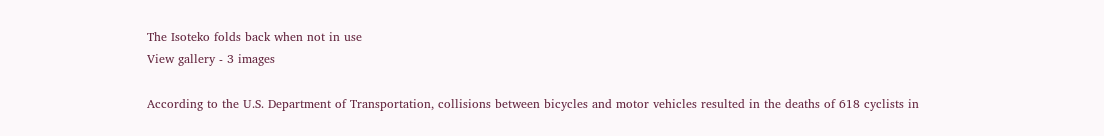The Isoteko folds back when not in use
View gallery - 3 images

According to the U.S. Department of Transportation, collisions between bicycles and motor vehicles resulted in the deaths of 618 cyclists in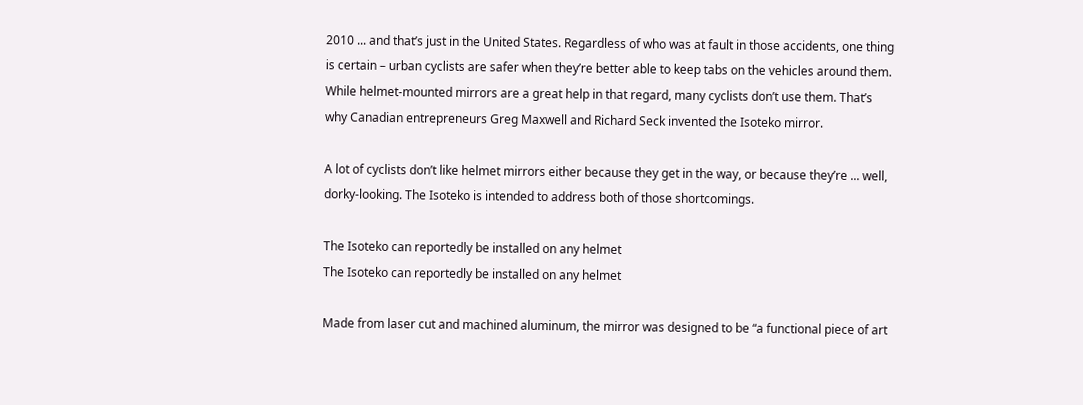2010 ... and that’s just in the United States. Regardless of who was at fault in those accidents, one thing is certain – urban cyclists are safer when they’re better able to keep tabs on the vehicles around them. While helmet-mounted mirrors are a great help in that regard, many cyclists don’t use them. That’s why Canadian entrepreneurs Greg Maxwell and Richard Seck invented the Isoteko mirror.

A lot of cyclists don’t like helmet mirrors either because they get in the way, or because they’re ... well, dorky-looking. The Isoteko is intended to address both of those shortcomings.

The Isoteko can reportedly be installed on any helmet
The Isoteko can reportedly be installed on any helmet

Made from laser cut and machined aluminum, the mirror was designed to be “a functional piece of art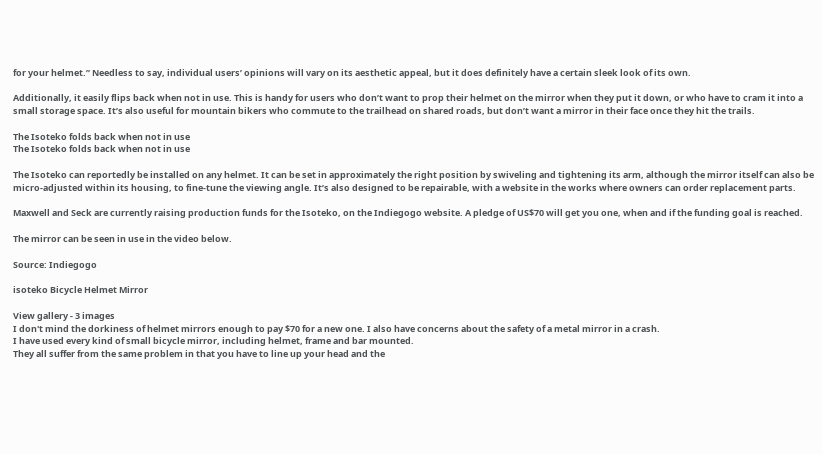for your helmet.” Needless to say, individual users’ opinions will vary on its aesthetic appeal, but it does definitely have a certain sleek look of its own.

Additionally, it easily flips back when not in use. This is handy for users who don’t want to prop their helmet on the mirror when they put it down, or who have to cram it into a small storage space. It’s also useful for mountain bikers who commute to the trailhead on shared roads, but don’t want a mirror in their face once they hit the trails.

The Isoteko folds back when not in use
The Isoteko folds back when not in use

The Isoteko can reportedly be installed on any helmet. It can be set in approximately the right position by swiveling and tightening its arm, although the mirror itself can also be micro-adjusted within its housing, to fine-tune the viewing angle. It’s also designed to be repairable, with a website in the works where owners can order replacement parts.

Maxwell and Seck are currently raising production funds for the Isoteko, on the Indiegogo website. A pledge of US$70 will get you one, when and if the funding goal is reached.

The mirror can be seen in use in the video below.

Source: Indiegogo

isoteko Bicycle Helmet Mirror

View gallery - 3 images
I don't mind the dorkiness of helmet mirrors enough to pay $70 for a new one. I also have concerns about the safety of a metal mirror in a crash.
I have used every kind of small bicycle mirror, including helmet, frame and bar mounted.
They all suffer from the same problem in that you have to line up your head and the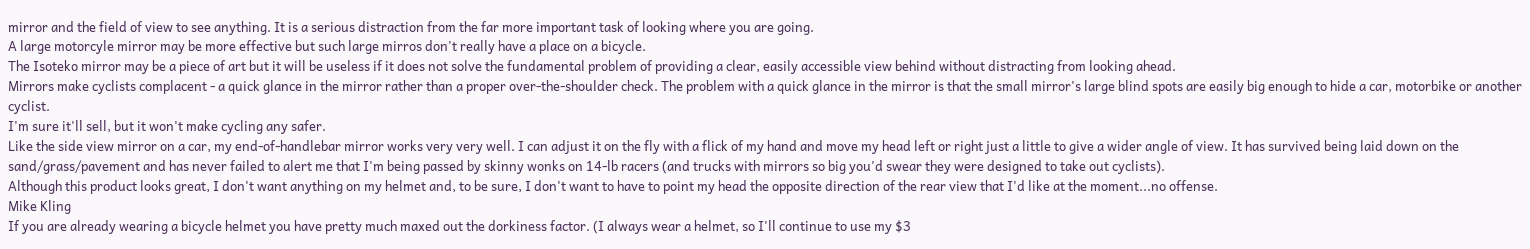mirror and the field of view to see anything. It is a serious distraction from the far more important task of looking where you are going.
A large motorcyle mirror may be more effective but such large mirros don't really have a place on a bicycle.
The Isoteko mirror may be a piece of art but it will be useless if it does not solve the fundamental problem of providing a clear, easily accessible view behind without distracting from looking ahead.
Mirrors make cyclists complacent - a quick glance in the mirror rather than a proper over-the-shoulder check. The problem with a quick glance in the mirror is that the small mirror's large blind spots are easily big enough to hide a car, motorbike or another cyclist.
I'm sure it'll sell, but it won't make cycling any safer.
Like the side view mirror on a car, my end-of-handlebar mirror works very very well. I can adjust it on the fly with a flick of my hand and move my head left or right just a little to give a wider angle of view. It has survived being laid down on the sand/grass/pavement and has never failed to alert me that I'm being passed by skinny wonks on 14-lb racers (and trucks with mirrors so big you'd swear they were designed to take out cyclists).
Although this product looks great, I don't want anything on my helmet and, to be sure, I don't want to have to point my head the opposite direction of the rear view that I'd like at the moment...no offense.
Mike Kling
If you are already wearing a bicycle helmet you have pretty much maxed out the dorkiness factor. (I always wear a helmet, so I'll continue to use my $3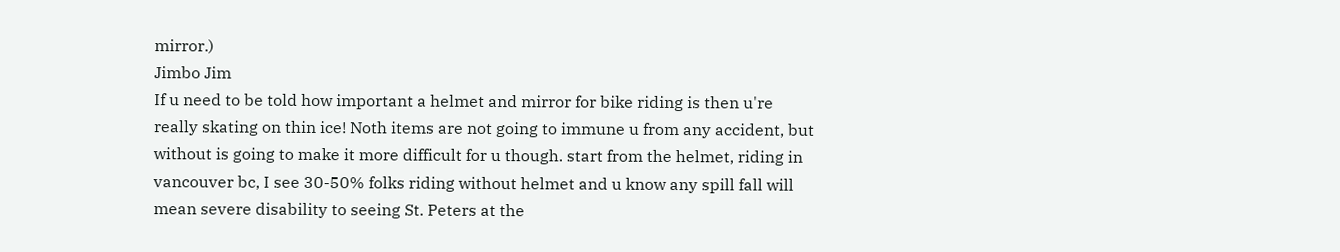mirror.)
Jimbo Jim
If u need to be told how important a helmet and mirror for bike riding is then u're really skating on thin ice! Noth items are not going to immune u from any accident, but without is going to make it more difficult for u though. start from the helmet, riding in vancouver bc, I see 30-50% folks riding without helmet and u know any spill fall will mean severe disability to seeing St. Peters at the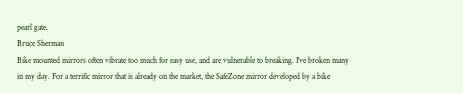pearl gate.
Bruce Sherman
Bike mounted mirrors often vibrate too much for easy use, and are vulnerable to breaking. I've broken many in my day. For a terrific mirror that is already on the market, the SafeZone mirror developed by a bike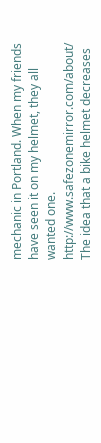mechanic in Portland. When my friends have seen it on my helmet, they all wanted one. http://www.safezonemirror.com/about/ The idea that a bike helmet decreases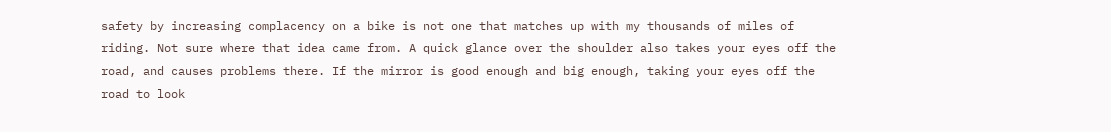safety by increasing complacency on a bike is not one that matches up with my thousands of miles of riding. Not sure where that idea came from. A quick glance over the shoulder also takes your eyes off the road, and causes problems there. If the mirror is good enough and big enough, taking your eyes off the road to look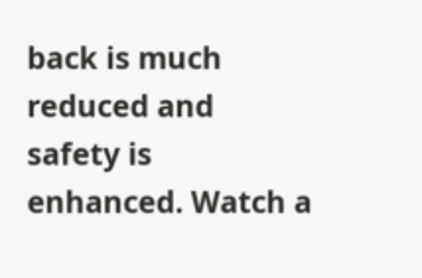back is much reduced and safety is enhanced. Watch a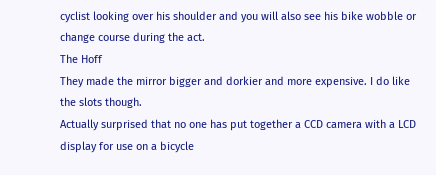cyclist looking over his shoulder and you will also see his bike wobble or change course during the act.
The Hoff
They made the mirror bigger and dorkier and more expensive. I do like the slots though.
Actually surprised that no one has put together a CCD camera with a LCD display for use on a bicycle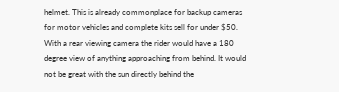helmet. This is already commonplace for backup cameras for motor vehicles and complete kits sell for under $50.
With a rear viewing camera the rider would have a 180 degree view of anything approaching from behind. It would not be great with the sun directly behind the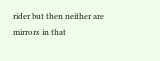rider but then neither are mirrors in that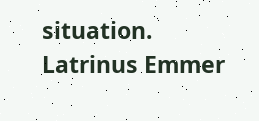situation.
Latrinus Emmer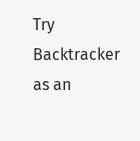Try Backtracker as an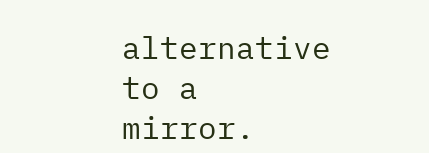alternative to a mirror.